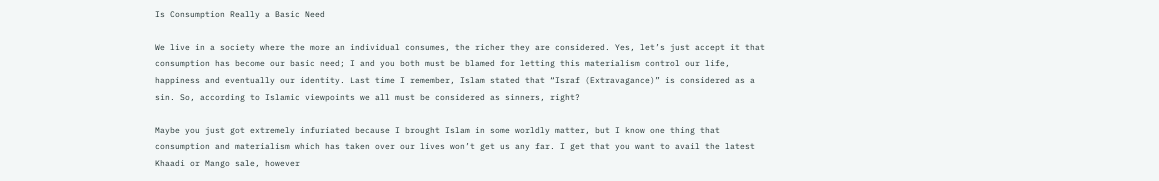Is Consumption Really a Basic Need

We live in a society where the more an individual consumes, the richer they are considered. Yes, let’s just accept it that consumption has become our basic need; I and you both must be blamed for letting this materialism control our life, happiness and eventually our identity. Last time I remember, Islam stated that “Israf (Extravagance)” is considered as a sin. So, according to Islamic viewpoints we all must be considered as sinners, right?

Maybe you just got extremely infuriated because I brought Islam in some worldly matter, but I know one thing that consumption and materialism which has taken over our lives won’t get us any far. I get that you want to avail the latest Khaadi or Mango sale, however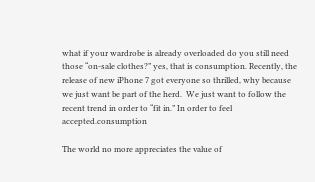what if your wardrobe is already overloaded do you still need those “on-sale clothes?” yes, that is consumption. Recently, the release of new iPhone 7 got everyone so thrilled, why because we just want be part of the herd.  We just want to follow the recent trend in order to “fit in.” In order to feel accepted.consumption

The world no more appreciates the value of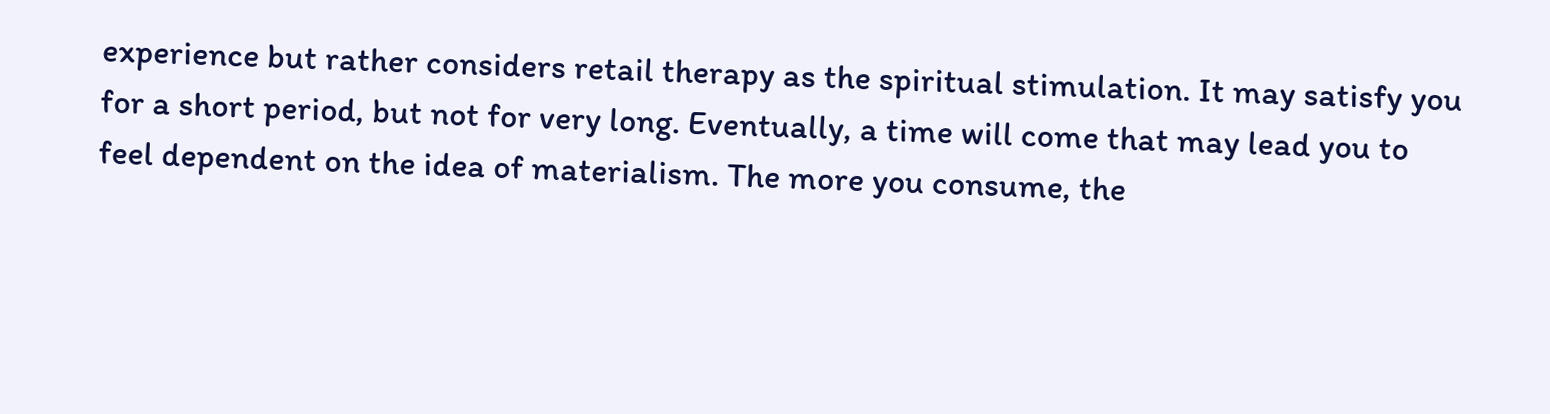experience but rather considers retail therapy as the spiritual stimulation. It may satisfy you for a short period, but not for very long. Eventually, a time will come that may lead you to feel dependent on the idea of materialism. The more you consume, the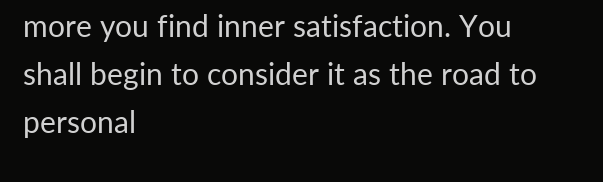more you find inner satisfaction. You shall begin to consider it as the road to personal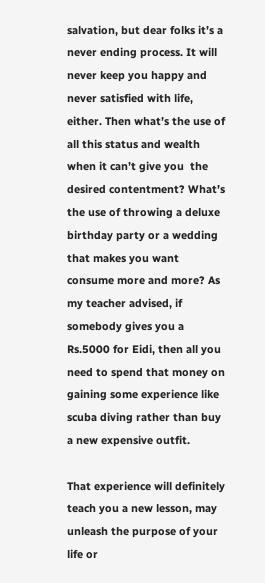salvation, but dear folks it’s a never ending process. It will never keep you happy and never satisfied with life, either. Then what’s the use of all this status and wealth when it can’t give you  the desired contentment? What’s the use of throwing a deluxe birthday party or a wedding that makes you want consume more and more? As my teacher advised, if somebody gives you a Rs.5000 for Eidi, then all you need to spend that money on gaining some experience like scuba diving rather than buy a new expensive outfit.

That experience will definitely teach you a new lesson, may unleash the purpose of your life or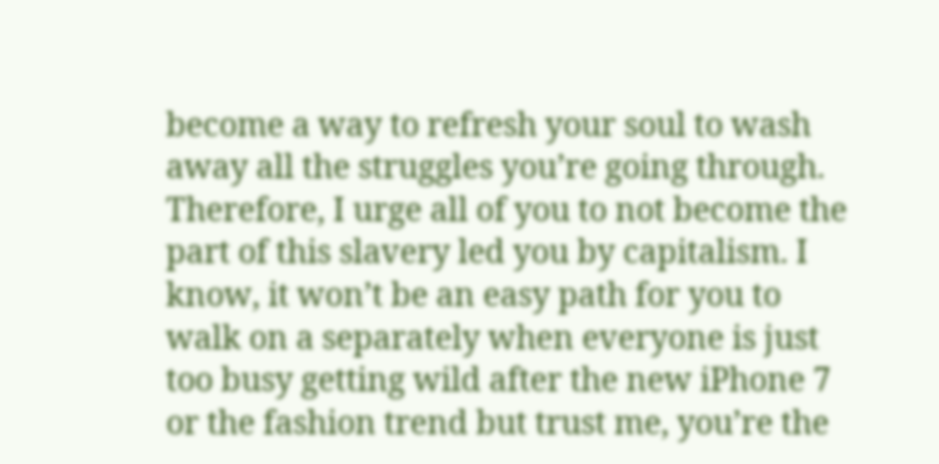become a way to refresh your soul to wash away all the struggles you’re going through. Therefore, I urge all of you to not become the part of this slavery led you by capitalism. I know, it won’t be an easy path for you to walk on a separately when everyone is just too busy getting wild after the new iPhone 7 or the fashion trend but trust me, you’re the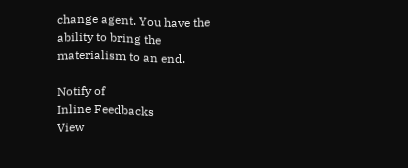change agent. You have the ability to bring the materialism to an end.

Notify of
Inline Feedbacks
View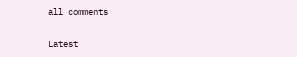all comments

Latest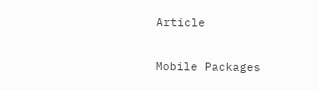Article

Mobile Packages